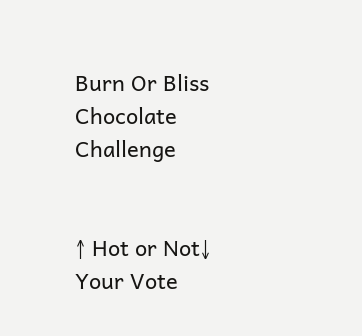Burn Or Bliss Chocolate Challenge


↑ Hot or Not↓ Your Vote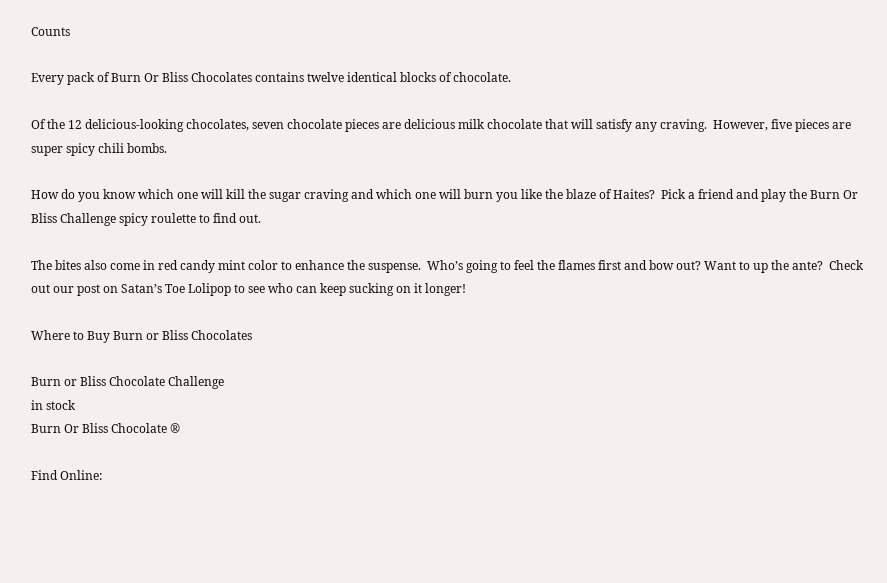Counts

Every pack of Burn Or Bliss Chocolates contains twelve identical blocks of chocolate.

Of the 12 delicious-looking chocolates, seven chocolate pieces are delicious milk chocolate that will satisfy any craving.  However, five pieces are super spicy chili bombs.

How do you know which one will kill the sugar craving and which one will burn you like the blaze of Haites?  Pick a friend and play the Burn Or Bliss Challenge spicy roulette to find out.

The bites also come in red candy mint color to enhance the suspense.  Who’s going to feel the flames first and bow out? Want to up the ante?  Check out our post on Satan’s Toe Lolipop to see who can keep sucking on it longer!

Where to Buy Burn or Bliss Chocolates

Burn or Bliss Chocolate Challenge
in stock
Burn Or Bliss Chocolate ®

Find Online: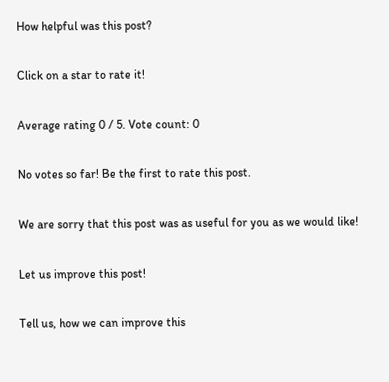How helpful was this post?

Click on a star to rate it!

Average rating 0 / 5. Vote count: 0

No votes so far! Be the first to rate this post.

We are sorry that this post was as useful for you as we would like!

Let us improve this post!

Tell us, how we can improve this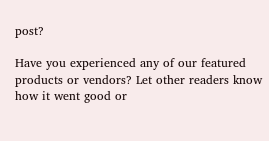post?

Have you experienced any of our featured products or vendors? Let other readers know how it went good or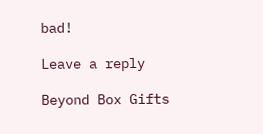bad!

Leave a reply

Beyond Box Gifts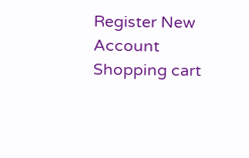Register New Account
Shopping cart